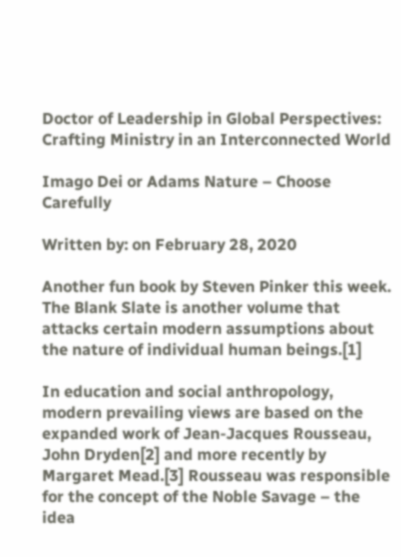Doctor of Leadership in Global Perspectives: Crafting Ministry in an Interconnected World

Imago Dei or Adams Nature – Choose Carefully

Written by: on February 28, 2020

Another fun book by Steven Pinker this week. The Blank Slate is another volume that attacks certain modern assumptions about the nature of individual human beings.[1]

In education and social anthropology, modern prevailing views are based on the expanded work of Jean-Jacques Rousseau, John Dryden[2] and more recently by Margaret Mead.[3] Rousseau was responsible for the concept of the Noble Savage – the idea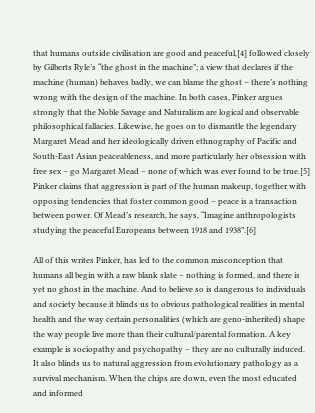that humans outside civilisation are good and peaceful,[4] followed closely by Gilberts Ryle’s “the ghost in the machine”; a view that declares if the machine (human) behaves badly, we can blame the ghost – there’s nothing wrong with the design of the machine. In both cases, Pinker argues strongly that the Noble Savage and Naturalism are logical and observable philosophical fallacies. Likewise, he goes on to dismantle the legendary Margaret Mead and her ideologically driven ethnography of Pacific and South-East Asian peaceableness, and more particularly her obsession with free sex – go Margaret Mead – none of which was ever found to be true.[5] Pinker claims that aggression is part of the human makeup, together with opposing tendencies that foster common good – peace is a transaction between power. Of Mead’s research, he says, “Imagine anthropologists studying the peaceful Europeans between 1918 and 1938”.[6]

All of this writes Pinker, has led to the common misconception that humans all begin with a raw blank slate – nothing is formed, and there is yet no ghost in the machine. And to believe so is dangerous to individuals and society because it blinds us to obvious pathological realities in mental health and the way certain personalities (which are geno-inherited) shape the way people live more than their cultural/parental formation. A key example is sociopathy and psychopathy – they are no culturally induced. It also blinds us to natural aggression from evolutionary pathology as a survival mechanism. When the chips are down, even the most educated and informed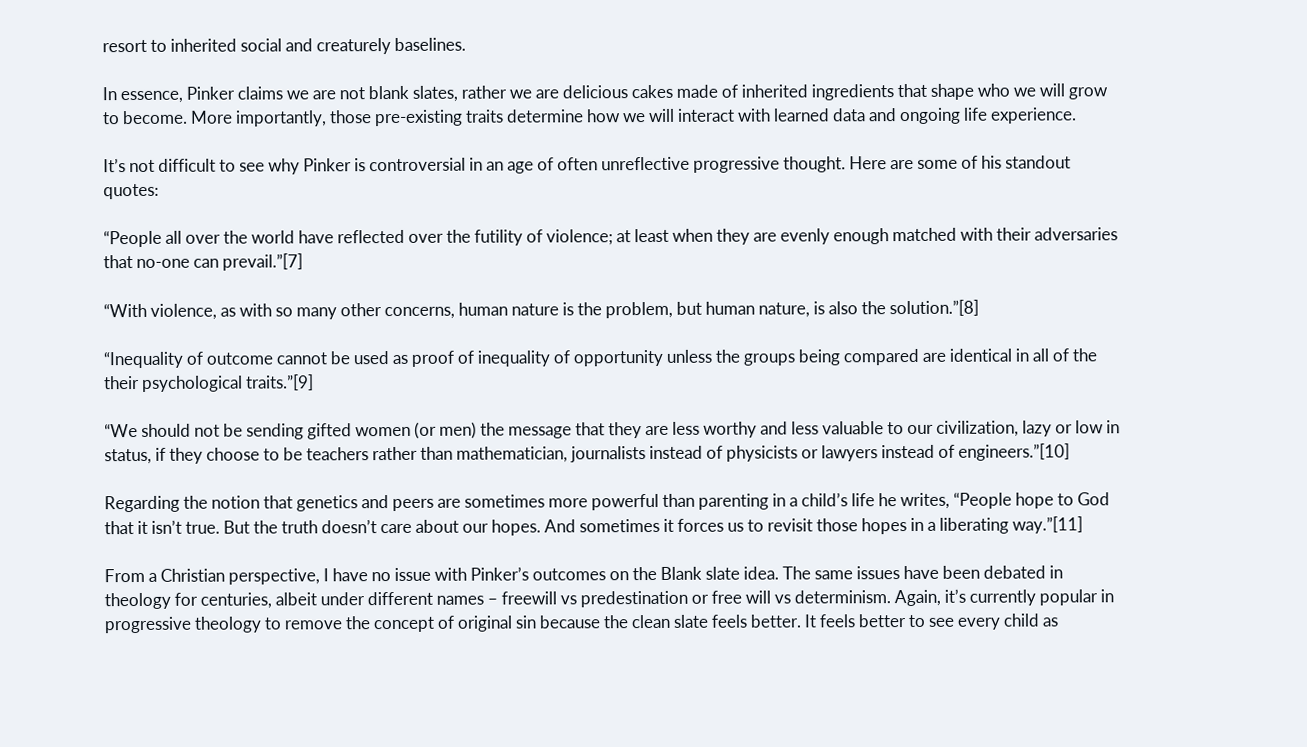resort to inherited social and creaturely baselines.

In essence, Pinker claims we are not blank slates, rather we are delicious cakes made of inherited ingredients that shape who we will grow to become. More importantly, those pre-existing traits determine how we will interact with learned data and ongoing life experience.

It’s not difficult to see why Pinker is controversial in an age of often unreflective progressive thought. Here are some of his standout quotes:

“People all over the world have reflected over the futility of violence; at least when they are evenly enough matched with their adversaries that no-one can prevail.”[7]

“With violence, as with so many other concerns, human nature is the problem, but human nature, is also the solution.”[8]

“Inequality of outcome cannot be used as proof of inequality of opportunity unless the groups being compared are identical in all of the their psychological traits.”[9]

“We should not be sending gifted women (or men) the message that they are less worthy and less valuable to our civilization, lazy or low in status, if they choose to be teachers rather than mathematician, journalists instead of physicists or lawyers instead of engineers.”[10]

Regarding the notion that genetics and peers are sometimes more powerful than parenting in a child’s life he writes, “People hope to God that it isn’t true. But the truth doesn’t care about our hopes. And sometimes it forces us to revisit those hopes in a liberating way.”[11]

From a Christian perspective, I have no issue with Pinker’s outcomes on the Blank slate idea. The same issues have been debated in theology for centuries, albeit under different names – freewill vs predestination or free will vs determinism. Again, it’s currently popular in progressive theology to remove the concept of original sin because the clean slate feels better. It feels better to see every child as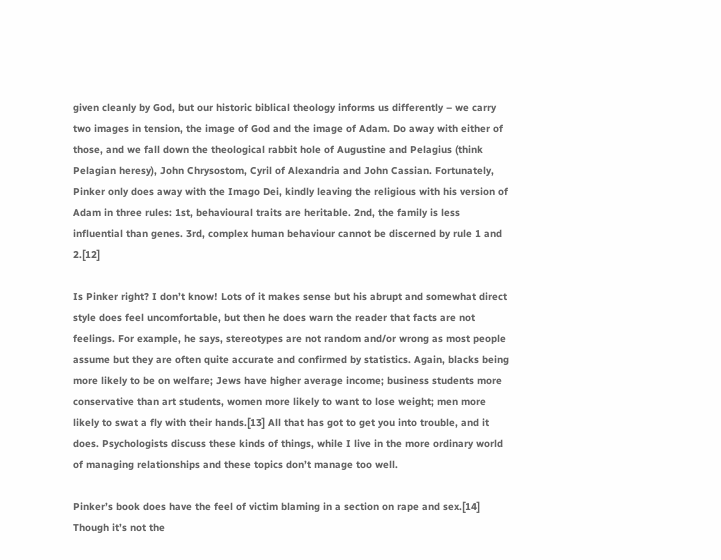given cleanly by God, but our historic biblical theology informs us differently – we carry two images in tension, the image of God and the image of Adam. Do away with either of those, and we fall down the theological rabbit hole of Augustine and Pelagius (think Pelagian heresy), John Chrysostom, Cyril of Alexandria and John Cassian. Fortunately, Pinker only does away with the Imago Dei, kindly leaving the religious with his version of Adam in three rules: 1st, behavioural traits are heritable. 2nd, the family is less influential than genes. 3rd, complex human behaviour cannot be discerned by rule 1 and 2.[12]

Is Pinker right? I don’t know! Lots of it makes sense but his abrupt and somewhat direct style does feel uncomfortable, but then he does warn the reader that facts are not feelings. For example, he says, stereotypes are not random and/or wrong as most people assume but they are often quite accurate and confirmed by statistics. Again, blacks being more likely to be on welfare; Jews have higher average income; business students more conservative than art students, women more likely to want to lose weight; men more likely to swat a fly with their hands.[13] All that has got to get you into trouble, and it does. Psychologists discuss these kinds of things, while I live in the more ordinary world of managing relationships and these topics don’t manage too well.

Pinker’s book does have the feel of victim blaming in a section on rape and sex.[14] Though it’s not the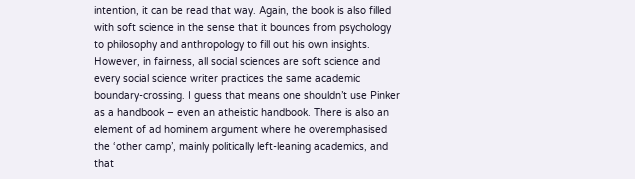intention, it can be read that way. Again, the book is also filled with soft science in the sense that it bounces from psychology to philosophy and anthropology to fill out his own insights. However, in fairness, all social sciences are soft science and every social science writer practices the same academic boundary-crossing. I guess that means one shouldn’t use Pinker as a handbook – even an atheistic handbook. There is also an element of ad hominem argument where he overemphasised the ‘other camp’, mainly politically left-leaning academics, and that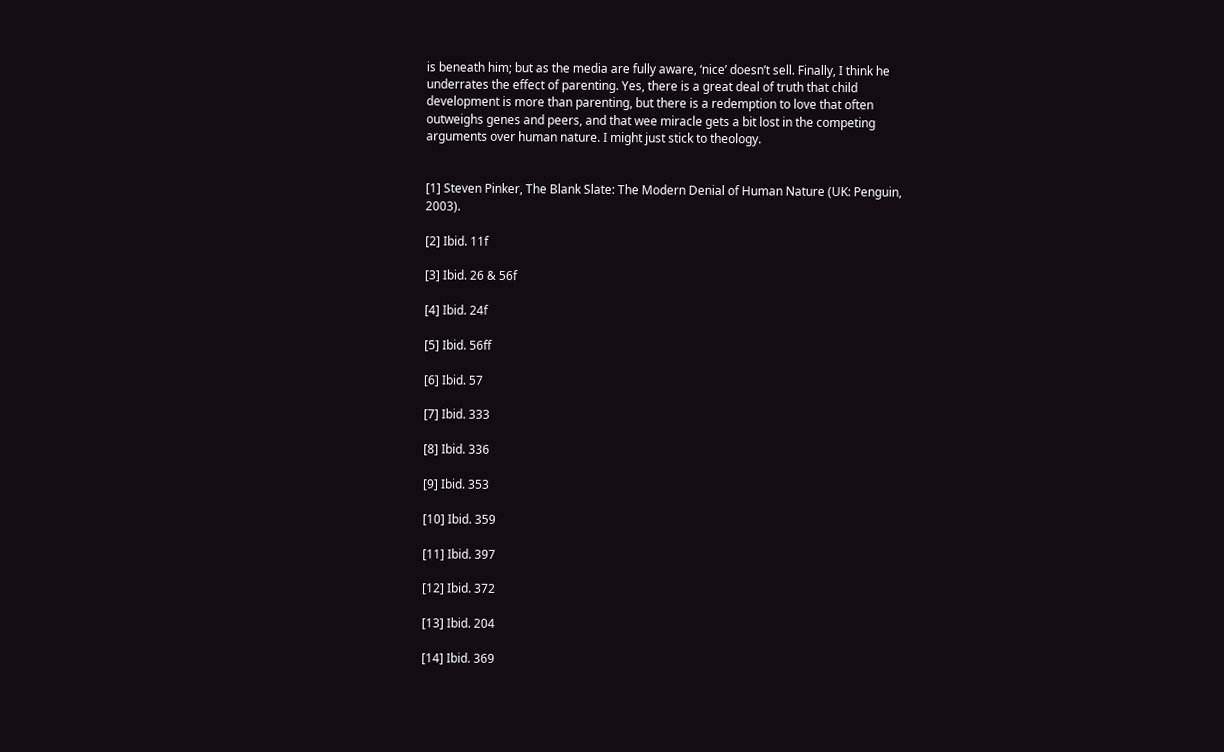is beneath him; but as the media are fully aware, ‘nice’ doesn’t sell. Finally, I think he underrates the effect of parenting. Yes, there is a great deal of truth that child development is more than parenting, but there is a redemption to love that often outweighs genes and peers, and that wee miracle gets a bit lost in the competing arguments over human nature. I might just stick to theology.


[1] Steven Pinker, The Blank Slate: The Modern Denial of Human Nature (UK: Penguin, 2003).

[2] Ibid. 11f

[3] Ibid. 26 & 56f

[4] Ibid. 24f

[5] Ibid. 56ff

[6] Ibid. 57

[7] Ibid. 333

[8] Ibid. 336

[9] Ibid. 353

[10] Ibid. 359

[11] Ibid. 397

[12] Ibid. 372

[13] Ibid. 204

[14] Ibid. 369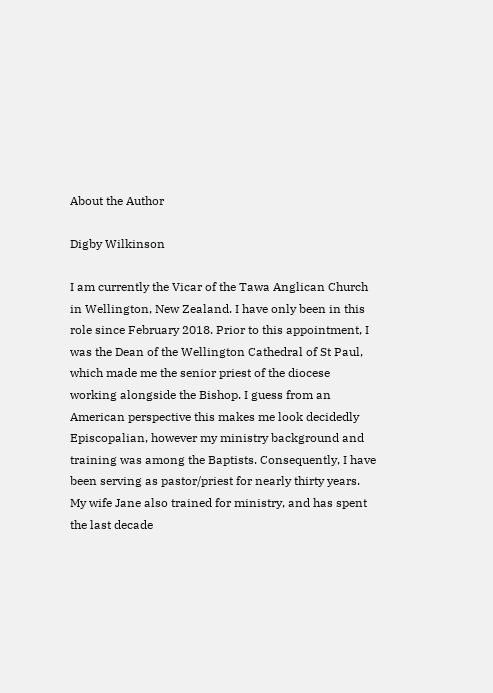About the Author

Digby Wilkinson

I am currently the Vicar of the Tawa Anglican Church in Wellington, New Zealand. I have only been in this role since February 2018. Prior to this appointment, I was the Dean of the Wellington Cathedral of St Paul, which made me the senior priest of the diocese working alongside the Bishop. I guess from an American perspective this makes me look decidedly Episcopalian, however my ministry background and training was among the Baptists. Consequently, I have been serving as pastor/priest for nearly thirty years. My wife Jane also trained for ministry, and has spent the last decade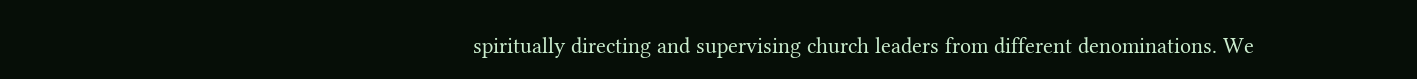spiritually directing and supervising church leaders from different denominations. We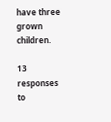have three grown children.

13 responses to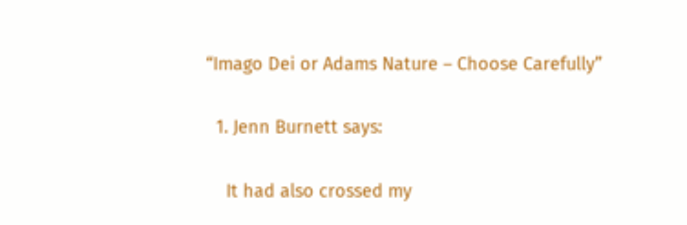“Imago Dei or Adams Nature – Choose Carefully”

  1. Jenn Burnett says:

    It had also crossed my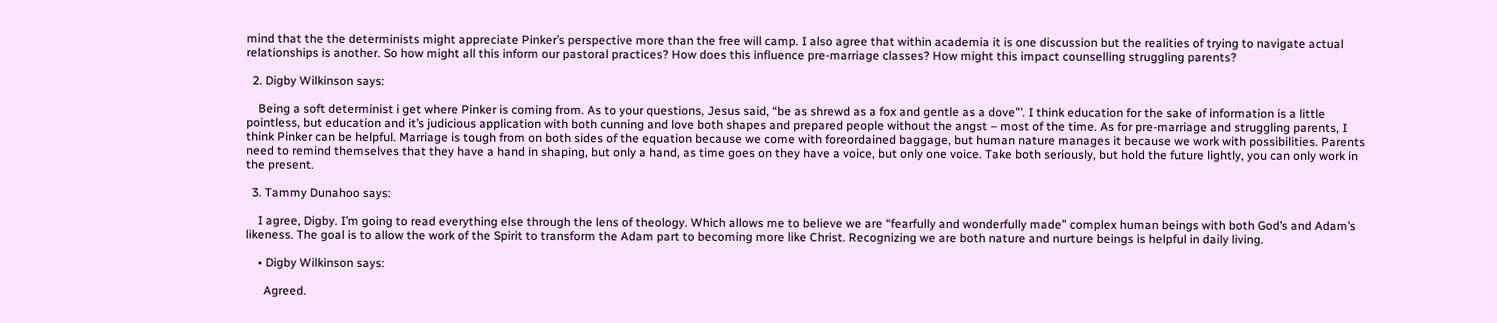mind that the the determinists might appreciate Pinker’s perspective more than the free will camp. I also agree that within academia it is one discussion but the realities of trying to navigate actual relationships is another. So how might all this inform our pastoral practices? How does this influence pre-marriage classes? How might this impact counselling struggling parents?

  2. Digby Wilkinson says:

    Being a soft determinist i get where Pinker is coming from. As to your questions, Jesus said, “be as shrewd as a fox and gentle as a dove”’. I think education for the sake of information is a little pointless, but education and it’s judicious application with both cunning and love both shapes and prepared people without the angst – most of the time. As for pre-marriage and struggling parents, I think Pinker can be helpful. Marriage is tough from on both sides of the equation because we come with foreordained baggage, but human nature manages it because we work with possibilities. Parents need to remind themselves that they have a hand in shaping, but only a hand, as time goes on they have a voice, but only one voice. Take both seriously, but hold the future lightly, you can only work in the present.

  3. Tammy Dunahoo says:

    I agree, Digby. I’m going to read everything else through the lens of theology. Which allows me to believe we are “fearfully and wonderfully made” complex human beings with both God’s and Adam’s likeness. The goal is to allow the work of the Spirit to transform the Adam part to becoming more like Christ. Recognizing we are both nature and nurture beings is helpful in daily living.

    • Digby Wilkinson says:

      Agreed.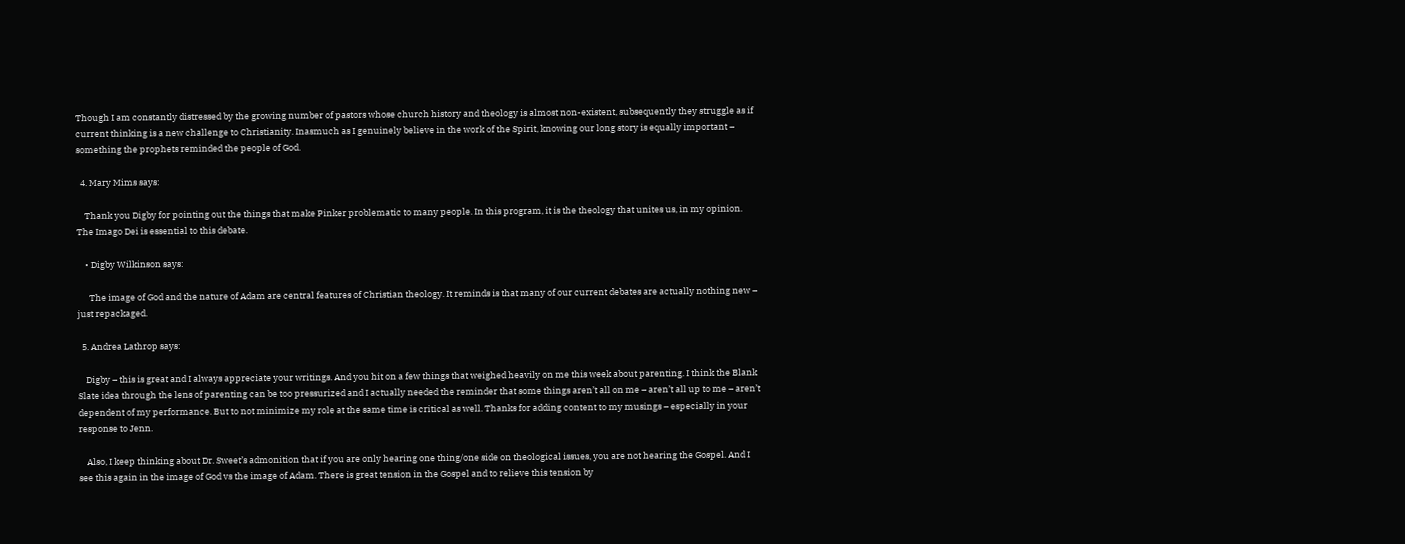Though I am constantly distressed by the growing number of pastors whose church history and theology is almost non-existent, subsequently they struggle as if current thinking is a new challenge to Christianity. Inasmuch as I genuinely believe in the work of the Spirit, knowing our long story is equally important – something the prophets reminded the people of God.

  4. Mary Mims says:

    Thank you Digby for pointing out the things that make Pinker problematic to many people. In this program, it is the theology that unites us, in my opinion. The Imago Dei is essential to this debate.

    • Digby Wilkinson says:

      The image of God and the nature of Adam are central features of Christian theology. It reminds is that many of our current debates are actually nothing new – just repackaged.

  5. Andrea Lathrop says:

    Digby – this is great and I always appreciate your writings. And you hit on a few things that weighed heavily on me this week about parenting. I think the Blank Slate idea through the lens of parenting can be too pressurized and I actually needed the reminder that some things aren’t all on me – aren’t all up to me – aren’t dependent of my performance. But to not minimize my role at the same time is critical as well. Thanks for adding content to my musings – especially in your response to Jenn.

    Also, I keep thinking about Dr. Sweet’s admonition that if you are only hearing one thing/one side on theological issues, you are not hearing the Gospel. And I see this again in the image of God vs the image of Adam. There is great tension in the Gospel and to relieve this tension by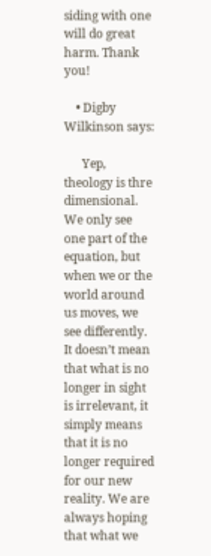siding with one will do great harm. Thank you!

    • Digby Wilkinson says:

      Yep, theology is thre dimensional. We only see one part of the equation, but when we or the world around us moves, we see differently. It doesn’t mean that what is no longer in sight is irrelevant, it simply means that it is no longer required for our new reality. We are always hoping that what we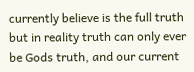currently believe is the full truth but in reality truth can only ever be Gods truth, and our current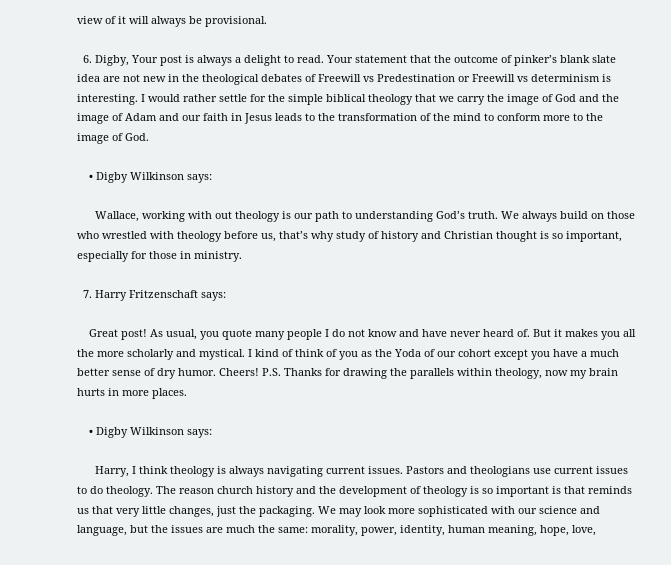view of it will always be provisional.

  6. Digby, Your post is always a delight to read. Your statement that the outcome of pinker’s blank slate idea are not new in the theological debates of Freewill vs Predestination or Freewill vs determinism is interesting. I would rather settle for the simple biblical theology that we carry the image of God and the image of Adam and our faith in Jesus leads to the transformation of the mind to conform more to the image of God.

    • Digby Wilkinson says:

      Wallace, working with out theology is our path to understanding God’s truth. We always build on those who wrestled with theology before us, that’s why study of history and Christian thought is so important, especially for those in ministry.

  7. Harry Fritzenschaft says:

    Great post! As usual, you quote many people I do not know and have never heard of. But it makes you all the more scholarly and mystical. I kind of think of you as the Yoda of our cohort except you have a much better sense of dry humor. Cheers! P.S. Thanks for drawing the parallels within theology, now my brain hurts in more places.

    • Digby Wilkinson says:

      Harry, I think theology is always navigating current issues. Pastors and theologians use current issues to do theology. The reason church history and the development of theology is so important is that reminds us that very little changes, just the packaging. We may look more sophisticated with our science and language, but the issues are much the same: morality, power, identity, human meaning, hope, love,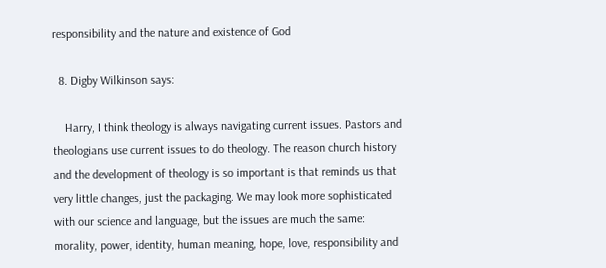responsibility and the nature and existence of God

  8. Digby Wilkinson says:

    Harry, I think theology is always navigating current issues. Pastors and theologians use current issues to do theology. The reason church history and the development of theology is so important is that reminds us that very little changes, just the packaging. We may look more sophisticated with our science and language, but the issues are much the same: morality, power, identity, human meaning, hope, love, responsibility and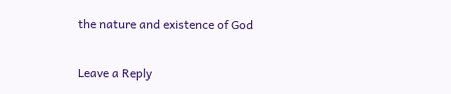the nature and existence of God

Leave a Reply